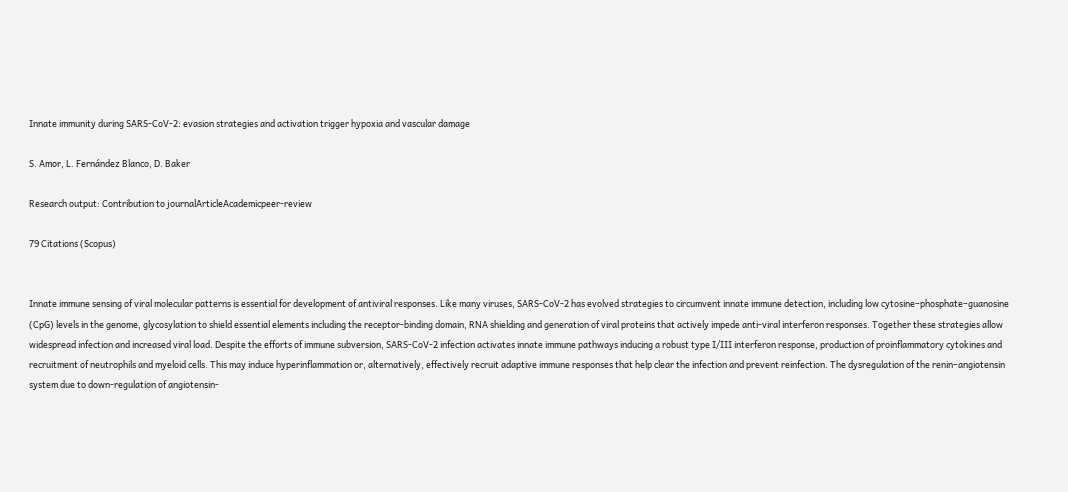Innate immunity during SARS-CoV-2: evasion strategies and activation trigger hypoxia and vascular damage

S. Amor, L. Fernández Blanco, D. Baker

Research output: Contribution to journalArticleAcademicpeer-review

79 Citations (Scopus)


Innate immune sensing of viral molecular patterns is essential for development of antiviral responses. Like many viruses, SARS-CoV-2 has evolved strategies to circumvent innate immune detection, including low cytosine–phosphate–guanosine (CpG) levels in the genome, glycosylation to shield essential elements including the receptor-binding domain, RNA shielding and generation of viral proteins that actively impede anti-viral interferon responses. Together these strategies allow widespread infection and increased viral load. Despite the efforts of immune subversion, SARS-CoV-2 infection activates innate immune pathways inducing a robust type I/III interferon response, production of proinflammatory cytokines and recruitment of neutrophils and myeloid cells. This may induce hyperinflammation or, alternatively, effectively recruit adaptive immune responses that help clear the infection and prevent reinfection. The dysregulation of the renin–angiotensin system due to down-regulation of angiotensin-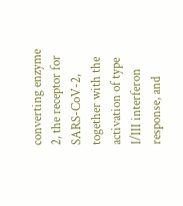converting enzyme 2, the receptor for SARS-CoV-2, together with the activation of type I/III interferon response, and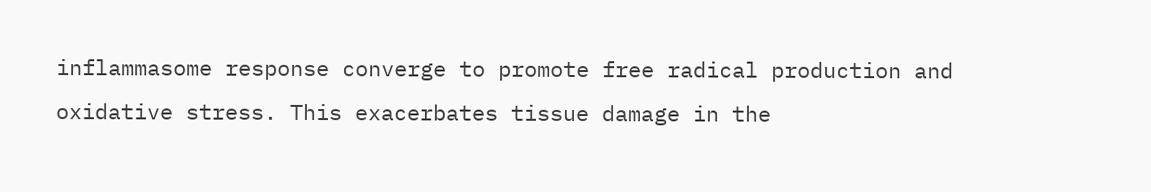inflammasome response converge to promote free radical production and oxidative stress. This exacerbates tissue damage in the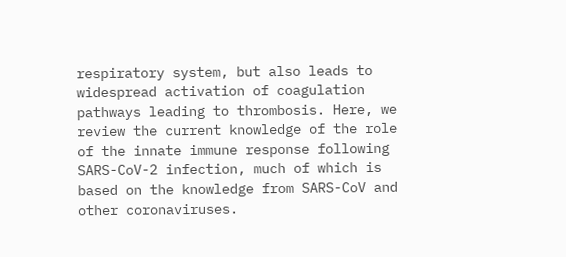respiratory system, but also leads to widespread activation of coagulation pathways leading to thrombosis. Here, we review the current knowledge of the role of the innate immune response following SARS-CoV-2 infection, much of which is based on the knowledge from SARS-CoV and other coronaviruses.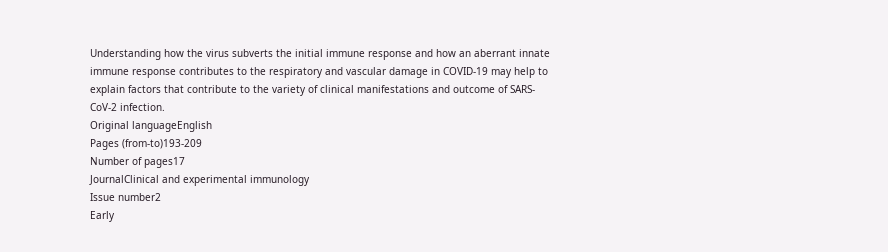Understanding how the virus subverts the initial immune response and how an aberrant innate immune response contributes to the respiratory and vascular damage in COVID-19 may help to explain factors that contribute to the variety of clinical manifestations and outcome of SARS-CoV-2 infection.
Original languageEnglish
Pages (from-to)193-209
Number of pages17
JournalClinical and experimental immunology
Issue number2
Early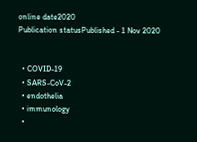online date2020
Publication statusPublished - 1 Nov 2020


  • COVID-19
  • SARS-CoV-2
  • endothelia
  • immunology
  •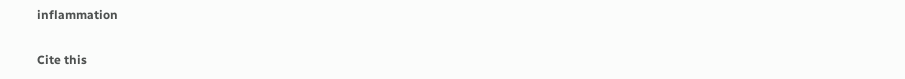inflammation

Cite this